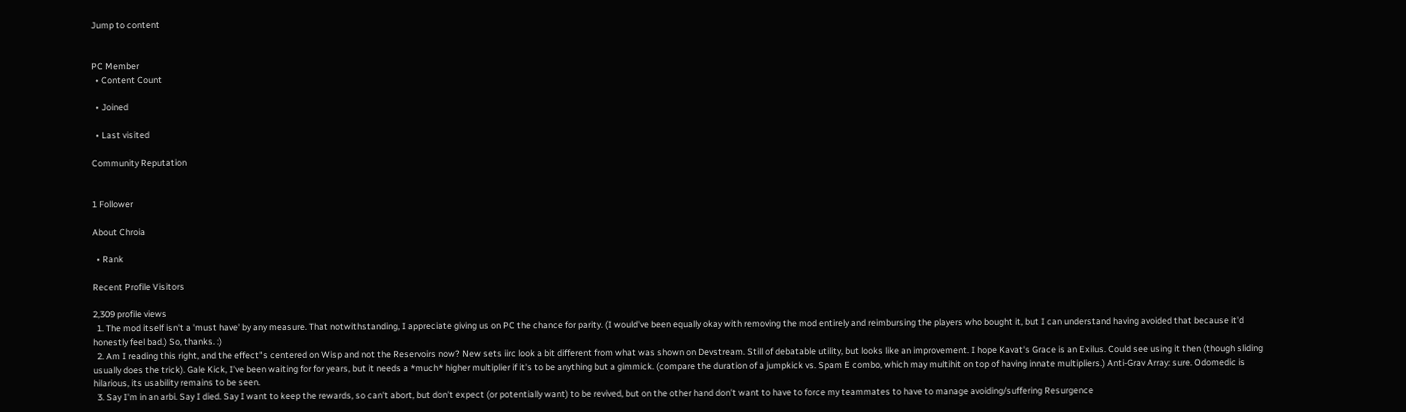Jump to content


PC Member
  • Content Count

  • Joined

  • Last visited

Community Reputation


1 Follower

About Chroia

  • Rank

Recent Profile Visitors

2,309 profile views
  1. The mod itself isn't a 'must have' by any measure. That notwithstanding, I appreciate giving us on PC the chance for parity. (I would've been equally okay with removing the mod entirely and reimbursing the players who bought it, but I can understand having avoided that because it'd honestly feel bad.) So, thanks. :)
  2. Am I reading this right, and the effect"s centered on Wisp and not the Reservoirs now? New sets iirc look a bit different from what was shown on Devstream. Still of debatable utility, but looks like an improvement. I hope Kavat's Grace is an Exilus. Could see using it then (though sliding usually does the trick). Gale Kick, I've been waiting for for years, but it needs a *much* higher multiplier if it's to be anything but a gimmick. (compare the duration of a jumpkick vs. Spam E combo, which may multihit on top of having innate multipliers.) Anti-Grav Array: sure. Odomedic is hilarious, its usability remains to be seen.
  3. Say I'm in an arbi. Say I died. Say I want to keep the rewards, so can't abort, but don't expect (or potentially want) to be revived, but on the other hand don't want to have to force my teammates to have to manage avoiding/suffering Resurgence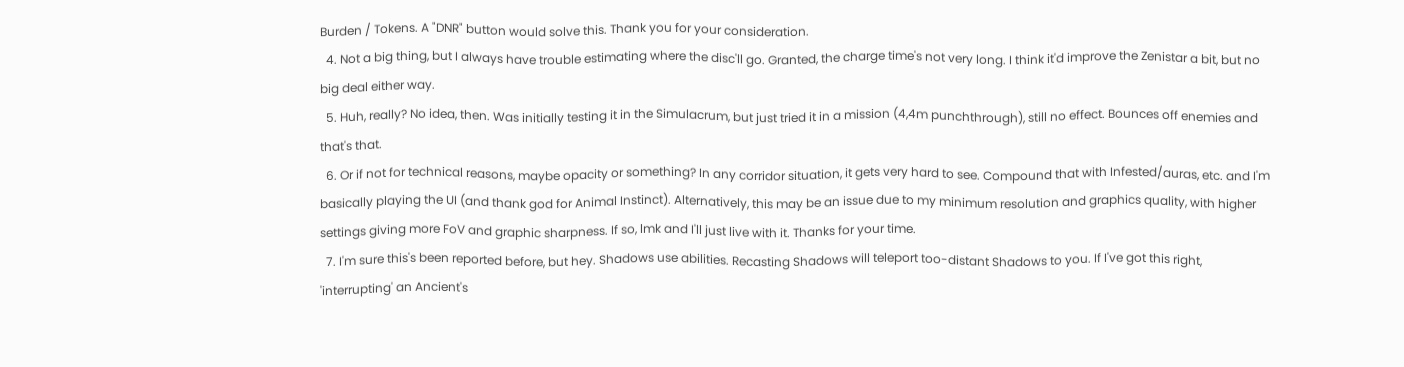Burden / Tokens. A "DNR" button would solve this. Thank you for your consideration.
  4. Not a big thing, but I always have trouble estimating where the disc'll go. Granted, the charge time's not very long. I think it'd improve the Zenistar a bit, but no big deal either way.
  5. Huh, really? No idea, then. Was initially testing it in the Simulacrum, but just tried it in a mission (4,4m punchthrough), still no effect. Bounces off enemies and that's that.
  6. Or if not for technical reasons, maybe opacity or something? In any corridor situation, it gets very hard to see. Compound that with Infested/auras, etc. and I'm basically playing the UI (and thank god for Animal Instinct). Alternatively, this may be an issue due to my minimum resolution and graphics quality, with higher settings giving more FoV and graphic sharpness. If so, lmk and I'll just live with it. Thanks for your time.
  7. I'm sure this's been reported before, but hey. Shadows use abilities. Recasting Shadows will teleport too-distant Shadows to you. If I've got this right, 'interrupting' an Ancient's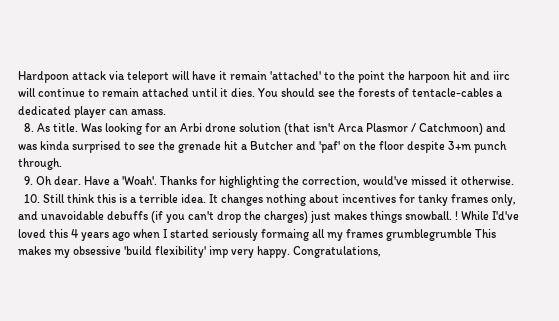Hardpoon attack via teleport will have it remain 'attached' to the point the harpoon hit and iirc will continue to remain attached until it dies. You should see the forests of tentacle-cables a dedicated player can amass.
  8. As title. Was looking for an Arbi drone solution (that isn't Arca Plasmor / Catchmoon) and was kinda surprised to see the grenade hit a Butcher and 'paf' on the floor despite 3+m punch through.
  9. Oh dear. Have a 'Woah'. Thanks for highlighting the correction, would've missed it otherwise.
  10. Still think this is a terrible idea. It changes nothing about incentives for tanky frames only, and unavoidable debuffs (if you can't drop the charges) just makes things snowball. ! While I'd've loved this 4 years ago when I started seriously formaing all my frames grumblegrumble This makes my obsessive 'build flexibility' imp very happy. Congratulations,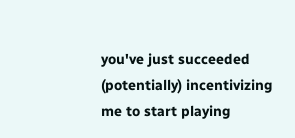you've just succeeded (potentially) incentivizing me to start playing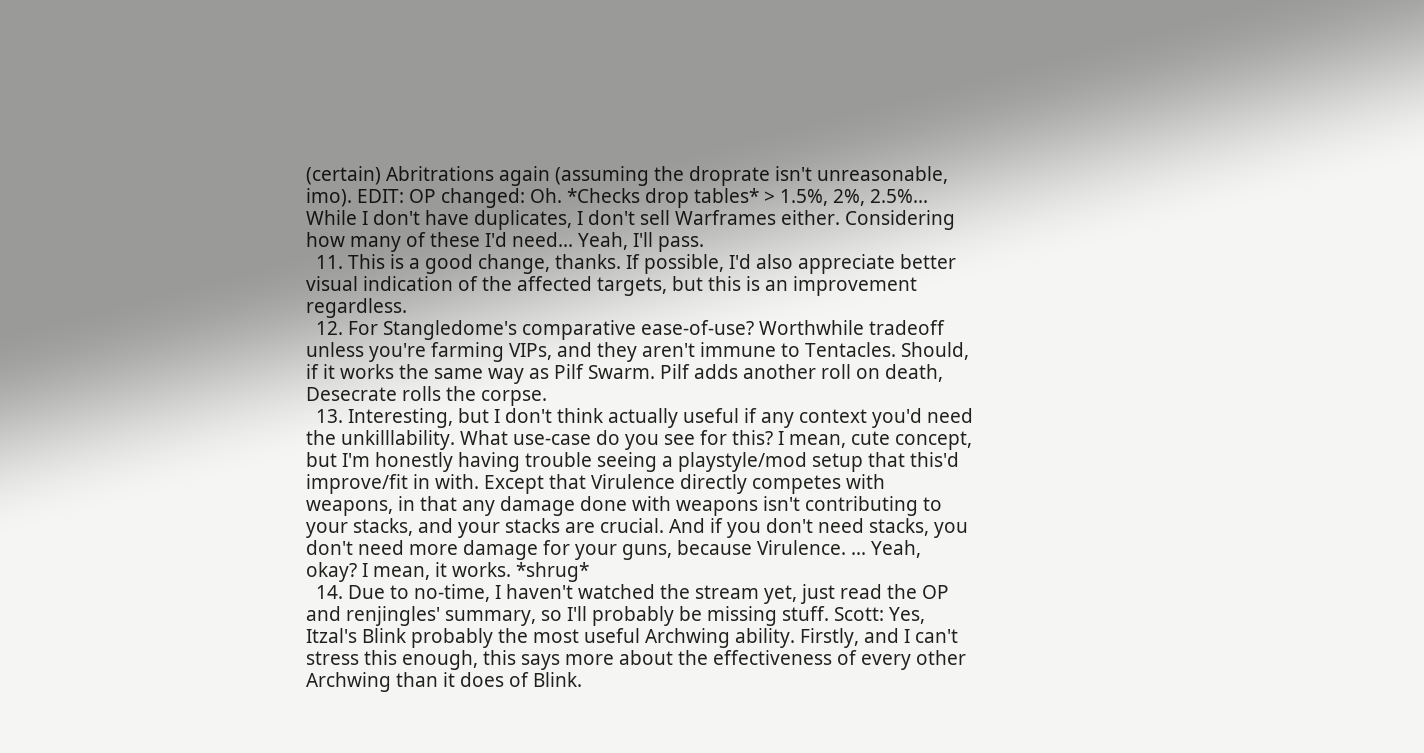(certain) Abritrations again (assuming the droprate isn't unreasonable, imo). EDIT: OP changed: Oh. *Checks drop tables* > 1.5%, 2%, 2.5%... While I don't have duplicates, I don't sell Warframes either. Considering how many of these I'd need... Yeah, I'll pass.
  11. This is a good change, thanks. If possible, I'd also appreciate better visual indication of the affected targets, but this is an improvement regardless.
  12. For Stangledome's comparative ease-of-use? Worthwhile tradeoff unless you're farming VIPs, and they aren't immune to Tentacles. Should, if it works the same way as Pilf Swarm. Pilf adds another roll on death, Desecrate rolls the corpse.
  13. Interesting, but I don't think actually useful if any context you'd need the unkilllability. What use-case do you see for this? I mean, cute concept, but I'm honestly having trouble seeing a playstyle/mod setup that this'd improve/fit in with. Except that Virulence directly competes with weapons, in that any damage done with weapons isn't contributing to your stacks, and your stacks are crucial. And if you don't need stacks, you don't need more damage for your guns, because Virulence. ... Yeah, okay? I mean, it works. *shrug*
  14. Due to no-time, I haven't watched the stream yet, just read the OP and renjingles' summary, so I'll probably be missing stuff. Scott: Yes, Itzal's Blink probably the most useful Archwing ability. Firstly, and I can't stress this enough, this says more about the effectiveness of every other Archwing than it does of Blink.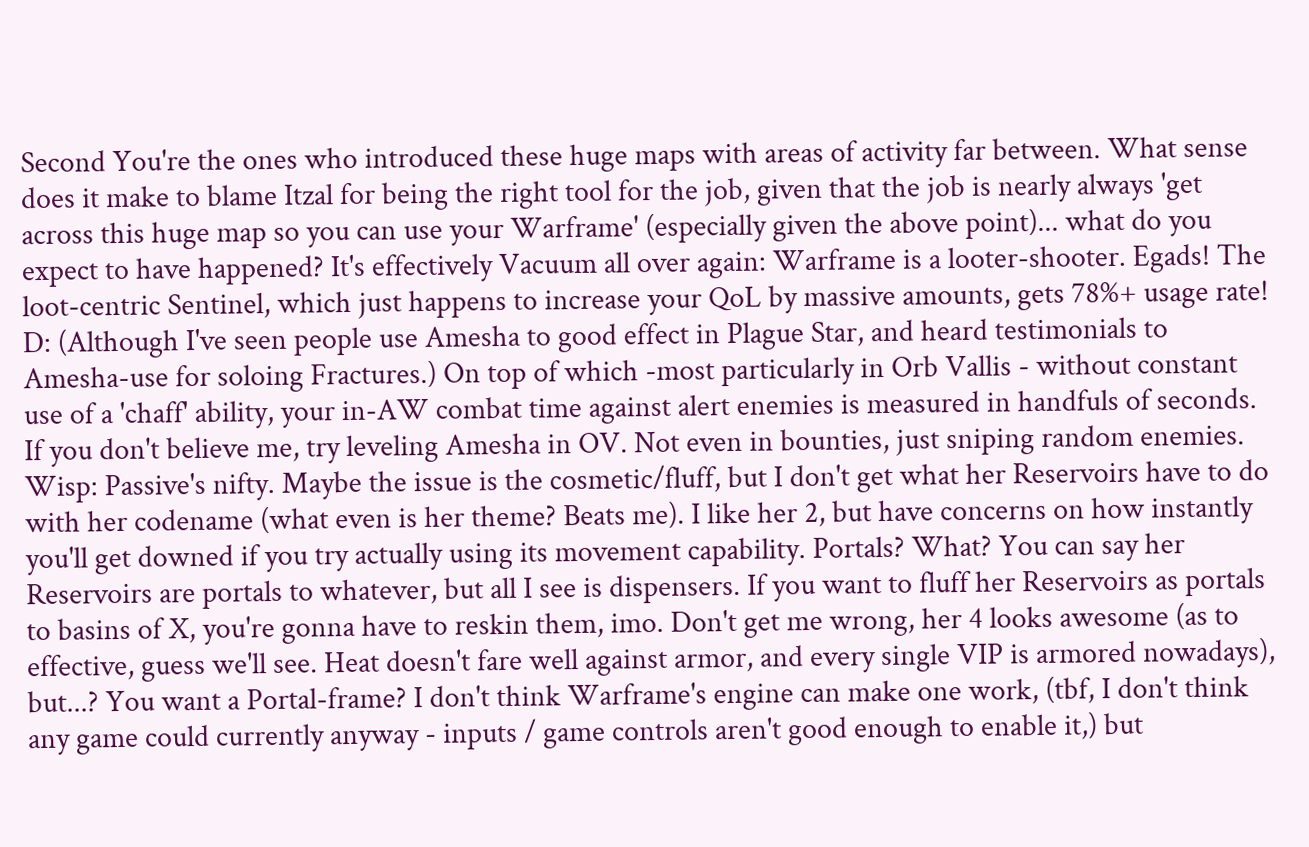Second You're the ones who introduced these huge maps with areas of activity far between. What sense does it make to blame Itzal for being the right tool for the job, given that the job is nearly always 'get across this huge map so you can use your Warframe' (especially given the above point)... what do you expect to have happened? It's effectively Vacuum all over again: Warframe is a looter-shooter. Egads! The loot-centric Sentinel, which just happens to increase your QoL by massive amounts, gets 78%+ usage rate! D: (Although I've seen people use Amesha to good effect in Plague Star, and heard testimonials to Amesha-use for soloing Fractures.) On top of which -most particularly in Orb Vallis - without constant use of a 'chaff' ability, your in-AW combat time against alert enemies is measured in handfuls of seconds. If you don't believe me, try leveling Amesha in OV. Not even in bounties, just sniping random enemies. Wisp: Passive's nifty. Maybe the issue is the cosmetic/fluff, but I don't get what her Reservoirs have to do with her codename (what even is her theme? Beats me). I like her 2, but have concerns on how instantly you'll get downed if you try actually using its movement capability. Portals? What? You can say her Reservoirs are portals to whatever, but all I see is dispensers. If you want to fluff her Reservoirs as portals to basins of X, you're gonna have to reskin them, imo. Don't get me wrong, her 4 looks awesome (as to effective, guess we'll see. Heat doesn't fare well against armor, and every single VIP is armored nowadays), but...? You want a Portal-frame? I don't think Warframe's engine can make one work, (tbf, I don't think any game could currently anyway - inputs / game controls aren't good enough to enable it,) but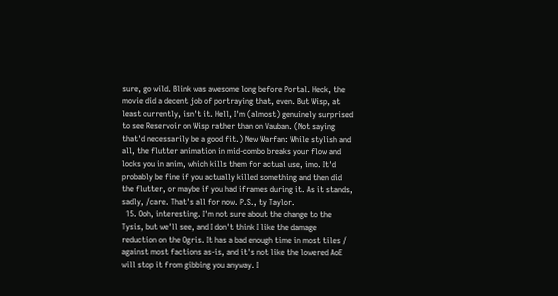sure, go wild. Blink was awesome long before Portal. Heck, the movie did a decent job of portraying that, even. But Wisp, at least currently, isn't it. Hell, I'm (almost) genuinely surprised to see Reservoir on Wisp rather than on Vauban. (Not saying that'd necessarily be a good fit.) New Warfan: While stylish and all, the flutter animation in mid-combo breaks your flow and locks you in anim, which kills them for actual use, imo. It'd probably be fine if you actually killed something and then did the flutter, or maybe if you had iframes during it. As it stands, sadly, /care. That's all for now. P.S., ty Taylor.
  15. Ooh, interesting. I'm not sure about the change to the Tysis, but we'll see, and I don't think I like the damage reduction on the Ogris. It has a bad enough time in most tiles / against most factions as-is, and it's not like the lowered AoE will stop it from gibbing you anyway. I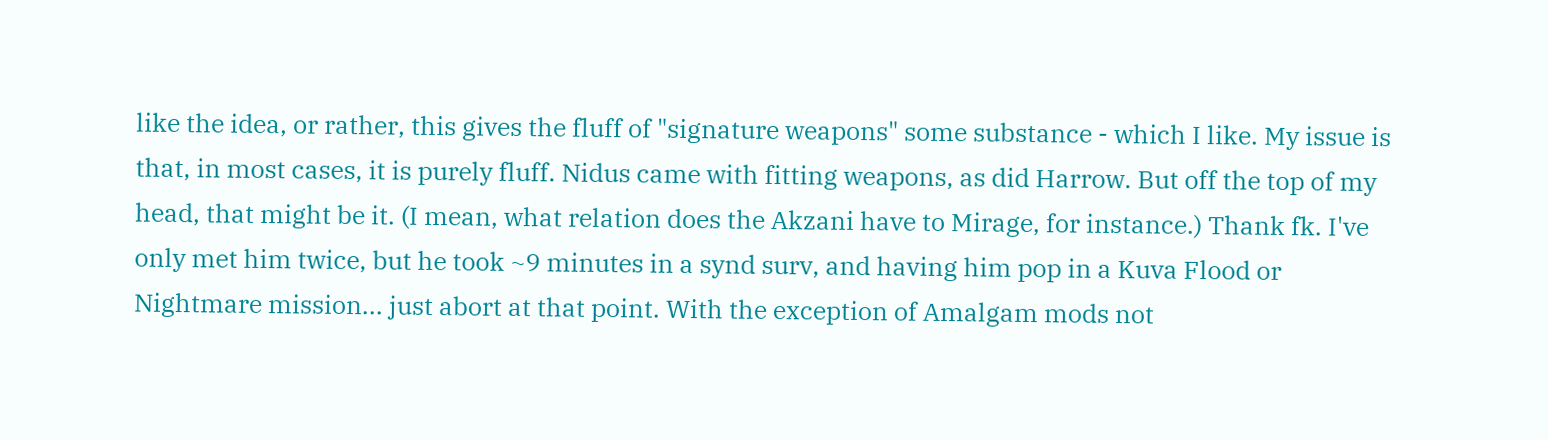like the idea, or rather, this gives the fluff of "signature weapons" some substance - which I like. My issue is that, in most cases, it is purely fluff. Nidus came with fitting weapons, as did Harrow. But off the top of my head, that might be it. (I mean, what relation does the Akzani have to Mirage, for instance.) Thank fk. I've only met him twice, but he took ~9 minutes in a synd surv, and having him pop in a Kuva Flood or Nightmare mission... just abort at that point. With the exception of Amalgam mods not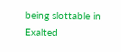being slottable in Exalted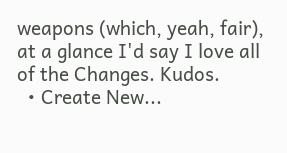weapons (which, yeah, fair), at a glance I'd say I love all of the Changes. Kudos.
  • Create New...